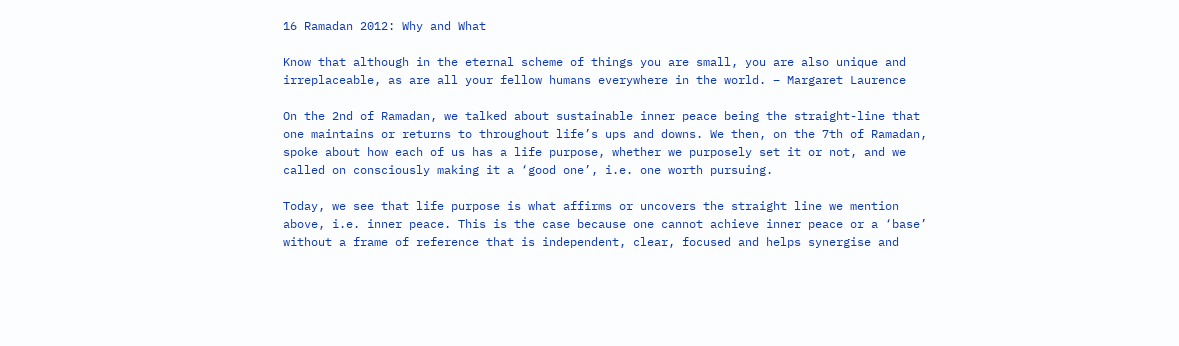16 Ramadan 2012: Why and What

Know that although in the eternal scheme of things you are small, you are also unique and irreplaceable, as are all your fellow humans everywhere in the world. – Margaret Laurence

On the 2nd of Ramadan, we talked about sustainable inner peace being the straight-line that one maintains or returns to throughout life’s ups and downs. We then, on the 7th of Ramadan, spoke about how each of us has a life purpose, whether we purposely set it or not, and we called on consciously making it a ‘good one’, i.e. one worth pursuing.

Today, we see that life purpose is what affirms or uncovers the straight line we mention above, i.e. inner peace. This is the case because one cannot achieve inner peace or a ‘base’ without a frame of reference that is independent, clear, focused and helps synergise and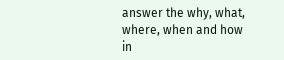answer the why, what, where, when and how in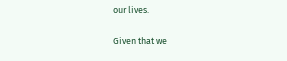our lives.

Given that we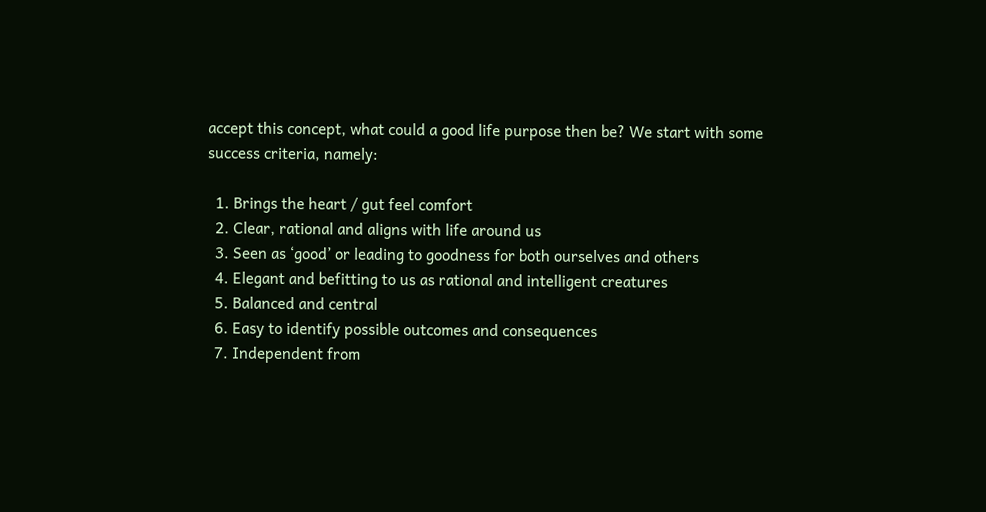accept this concept, what could a good life purpose then be? We start with some success criteria, namely:

  1. Brings the heart / gut feel comfort
  2. Clear, rational and aligns with life around us
  3. Seen as ‘good’ or leading to goodness for both ourselves and others
  4. Elegant and befitting to us as rational and intelligent creatures
  5. Balanced and central
  6. Easy to identify possible outcomes and consequences
  7. Independent from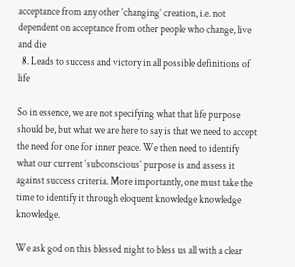acceptance from any other ‘changing’ creation, i.e. not dependent on acceptance from other people who change, live and die
  8. Leads to success and victory in all possible definitions of life

So in essence, we are not specifying what that life purpose should be, but what we are here to say is that we need to accept the need for one for inner peace. We then need to identify what our current ‘subconscious’ purpose is and assess it against success criteria. More importantly, one must take the time to identify it through eloquent knowledge knowledge knowledge.

We ask god on this blessed night to bless us all with a clear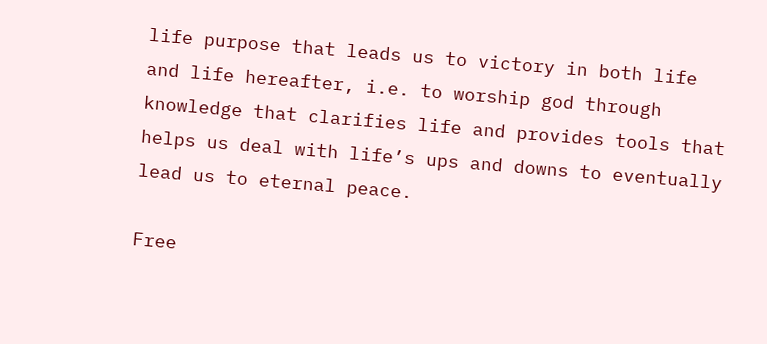life purpose that leads us to victory in both life and life hereafter, i.e. to worship god through knowledge that clarifies life and provides tools that helps us deal with life’s ups and downs to eventually lead us to eternal peace.

Free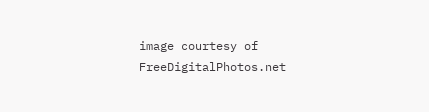image courtesy of FreeDigitalPhotos.net